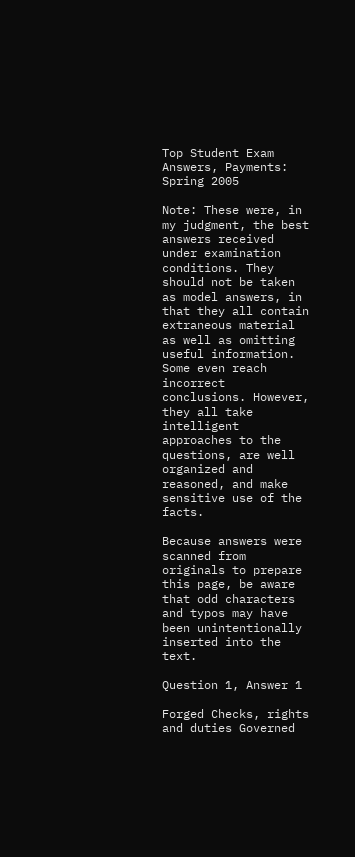Top Student Exam Answers, Payments: Spring 2005

Note: These were, in my judgment, the best answers received under examination conditions. They should not be taken as model answers, in that they all contain extraneous material as well as omitting useful information. Some even reach incorrect conclusions. However, they all take intelligent approaches to the questions, are well organized and reasoned, and make sensitive use of the facts.

Because answers were scanned from originals to prepare this page, be aware that odd characters and typos may have been unintentionally inserted into the text.

Question 1, Answer 1

Forged Checks, rights and duties Governed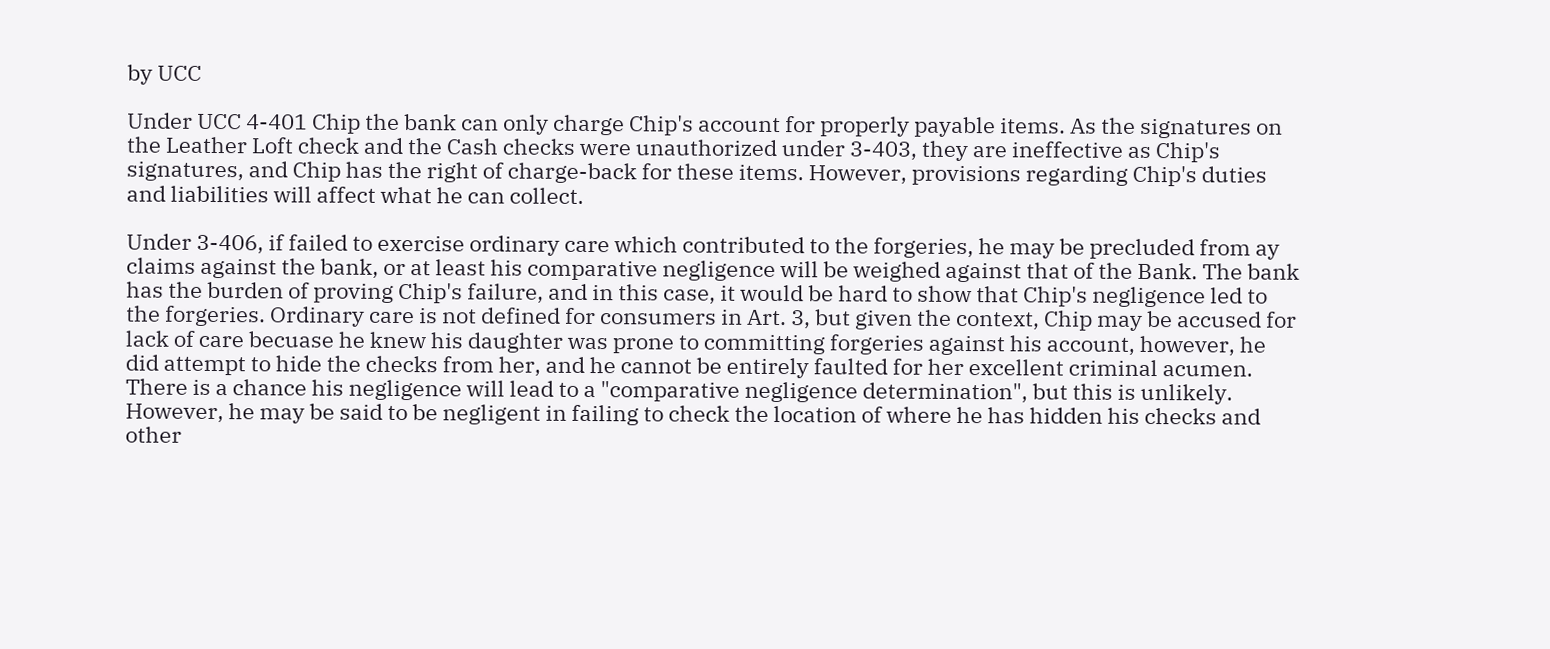by UCC

Under UCC 4-401 Chip the bank can only charge Chip's account for properly payable items. As the signatures on the Leather Loft check and the Cash checks were unauthorized under 3-403, they are ineffective as Chip's signatures, and Chip has the right of charge-back for these items. However, provisions regarding Chip's duties and liabilities will affect what he can collect.

Under 3-406, if failed to exercise ordinary care which contributed to the forgeries, he may be precluded from ay claims against the bank, or at least his comparative negligence will be weighed against that of the Bank. The bank has the burden of proving Chip's failure, and in this case, it would be hard to show that Chip's negligence led to the forgeries. Ordinary care is not defined for consumers in Art. 3, but given the context, Chip may be accused for lack of care becuase he knew his daughter was prone to committing forgeries against his account, however, he did attempt to hide the checks from her, and he cannot be entirely faulted for her excellent criminal acumen. There is a chance his negligence will lead to a "comparative negligence determination", but this is unlikely. However, he may be said to be negligent in failing to check the location of where he has hidden his checks and other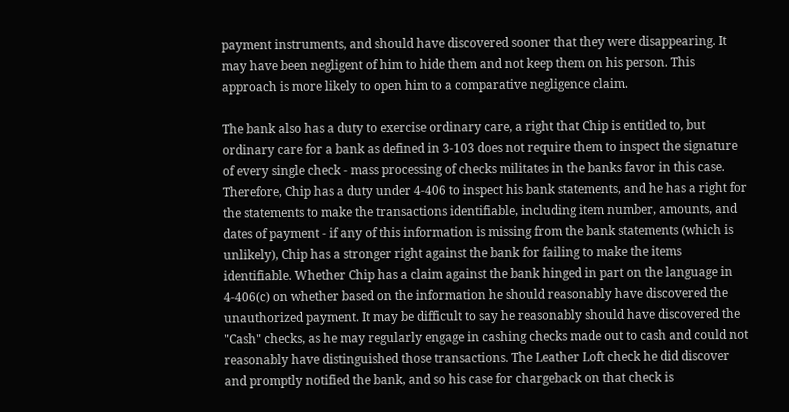payment instruments, and should have discovered sooner that they were disappearing. It may have been negligent of him to hide them and not keep them on his person. This approach is more likely to open him to a comparative negligence claim.

The bank also has a duty to exercise ordinary care, a right that Chip is entitled to, but ordinary care for a bank as defined in 3-103 does not require them to inspect the signature of every single check - mass processing of checks militates in the banks favor in this case. Therefore, Chip has a duty under 4-406 to inspect his bank statements, and he has a right for the statements to make the transactions identifiable, including item number, amounts, and dates of payment - if any of this information is missing from the bank statements (which is unlikely), Chip has a stronger right against the bank for failing to make the items identifiable. Whether Chip has a claim against the bank hinged in part on the language in 4-406(c) on whether based on the information he should reasonably have discovered the unauthorized payment. It may be difficult to say he reasonably should have discovered the "Cash" checks, as he may regularly engage in cashing checks made out to cash and could not reasonably have distinguished those transactions. The Leather Loft check he did discover and promptly notified the bank, and so his case for chargeback on that check is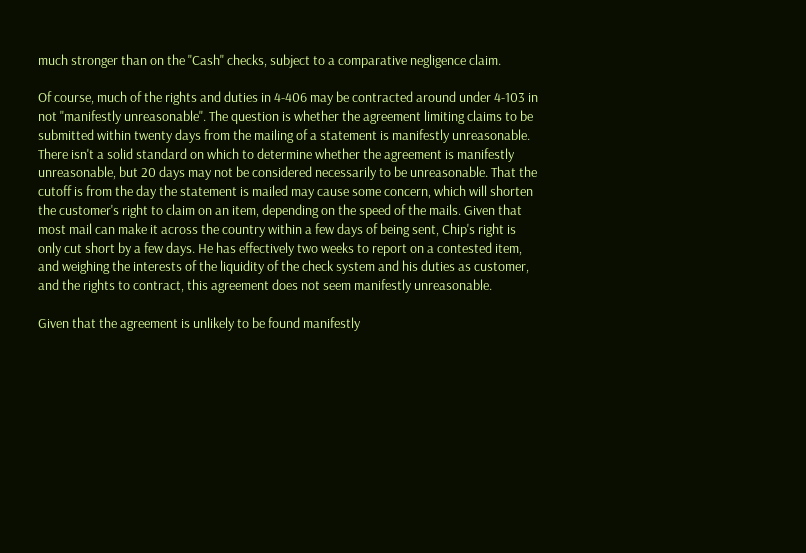much stronger than on the "Cash" checks, subject to a comparative negligence claim.

Of course, much of the rights and duties in 4-406 may be contracted around under 4-103 in not "manifestly unreasonable". The question is whether the agreement limiting claims to be submitted within twenty days from the mailing of a statement is manifestly unreasonable. There isn't a solid standard on which to determine whether the agreement is manifestly unreasonable, but 20 days may not be considered necessarily to be unreasonable. That the cutoff is from the day the statement is mailed may cause some concern, which will shorten the customer's right to claim on an item, depending on the speed of the mails. Given that most mail can make it across the country within a few days of being sent, Chip's right is only cut short by a few days. He has effectively two weeks to report on a contested item, and weighing the interests of the liquidity of the check system and his duties as customer, and the rights to contract, this agreement does not seem manifestly unreasonable.

Given that the agreement is unlikely to be found manifestly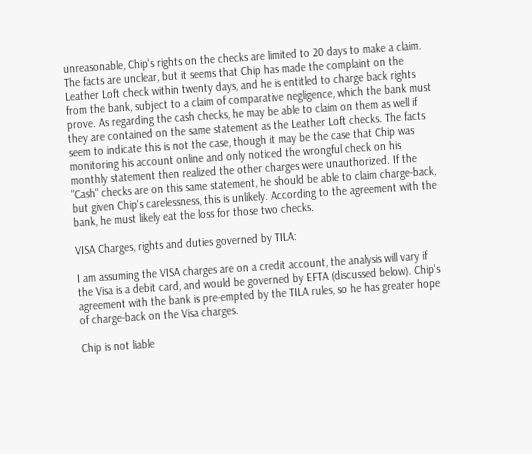unreasonable, Chip's rights on the checks are limited to 20 days to make a claim. The facts are unclear, but it seems that Chip has made the complaint on the Leather Loft check within twenty days, and he is entitled to charge back rights from the bank, subject to a claim of comparative negligence, which the bank must prove. As regarding the cash checks, he may be able to claim on them as well if they are contained on the same statement as the Leather Loft checks. The facts seem to indicate this is not the case, though it may be the case that Chip was monitoring his account online and only noticed the wrongful check on his monthly statement then realized the other charges were unauthorized. If the "Cash" checks are on this same statement, he should be able to claim charge-back, but given Chip's carelessness, this is unlikely. According to the agreement with the bank, he must likely eat the loss for those two checks.

VISA Charges, rights and duties governed by TILA:

I am assuming the VISA charges are on a credit account, the analysis will vary if the Visa is a debit card, and would be governed by EFTA (discussed below). Chip's agreement with the bank is pre-empted by the TILA rules, so he has greater hope of charge-back on the Visa charges.

Chip is not liable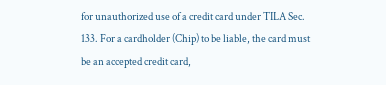for unauthorized use of a credit card under TILA Sec. 133. For a cardholder (Chip) to be liable, the card must be an accepted credit card,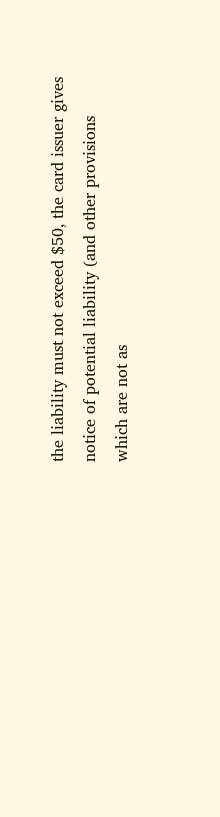the liability must not exceed $50, the card issuer gives notice of potential liability (and other provisions which are not as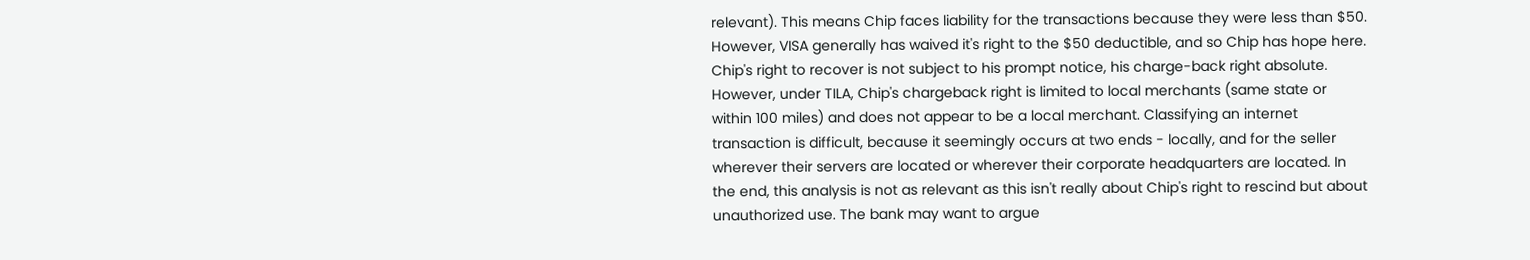relevant). This means Chip faces liability for the transactions because they were less than $50. However, VISA generally has waived it's right to the $50 deductible, and so Chip has hope here. Chip's right to recover is not subject to his prompt notice, his charge-back right absolute. However, under TILA, Chip's chargeback right is limited to local merchants (same state or within 100 miles) and does not appear to be a local merchant. Classifying an internet transaction is difficult, because it seemingly occurs at two ends - locally, and for the seller wherever their servers are located or wherever their corporate headquarters are located. In the end, this analysis is not as relevant as this isn't really about Chip's right to rescind but about unauthorized use. The bank may want to argue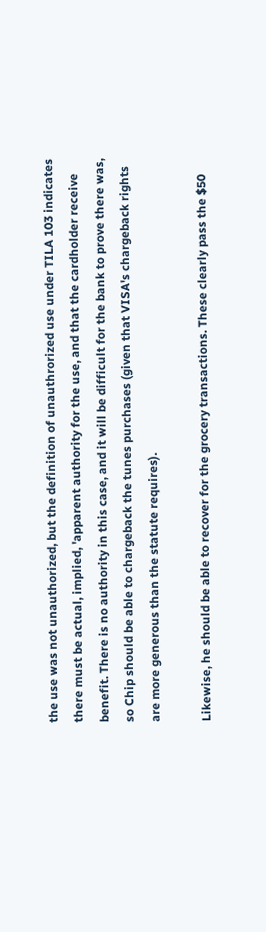the use was not unauthorized, but the definition of unauthrorized use under TILA 103 indicates there must be actual, implied, 'apparent authority for the use, and that the cardholder receive benefit. There is no authority in this case, and it will be difficult for the bank to prove there was, so Chip should be able to chargeback the tunes purchases (given that VISA's chargeback rights are more generous than the statute requires).

Likewise, he should be able to recover for the grocery transactions. These clearly pass the $50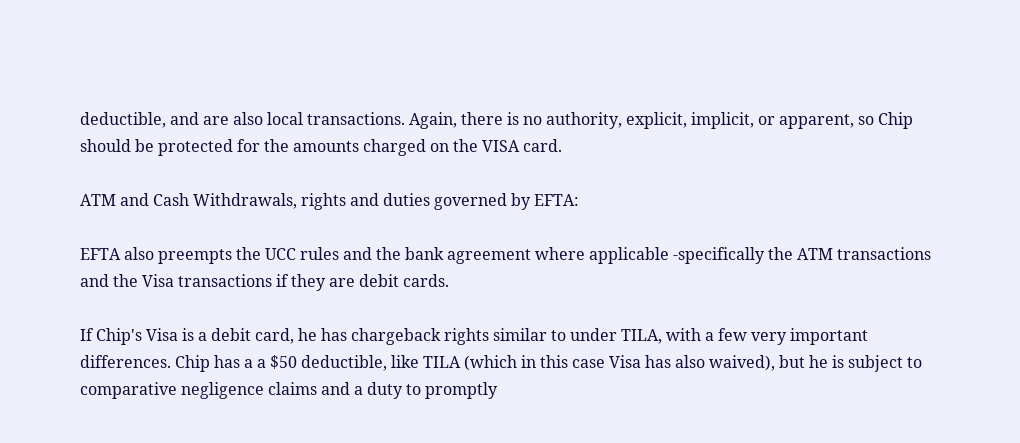deductible, and are also local transactions. Again, there is no authority, explicit, implicit, or apparent, so Chip should be protected for the amounts charged on the VISA card.

ATM and Cash Withdrawals, rights and duties governed by EFTA:

EFTA also preempts the UCC rules and the bank agreement where applicable -specifically the ATM transactions and the Visa transactions if they are debit cards.

If Chip's Visa is a debit card, he has chargeback rights similar to under TILA, with a few very important differences. Chip has a a $50 deductible, like TILA (which in this case Visa has also waived), but he is subject to comparative negligence claims and a duty to promptly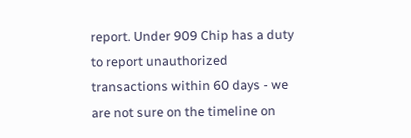report. Under 909 Chip has a duty to report unauthorized transactions within 60 days - we are not sure on the timeline on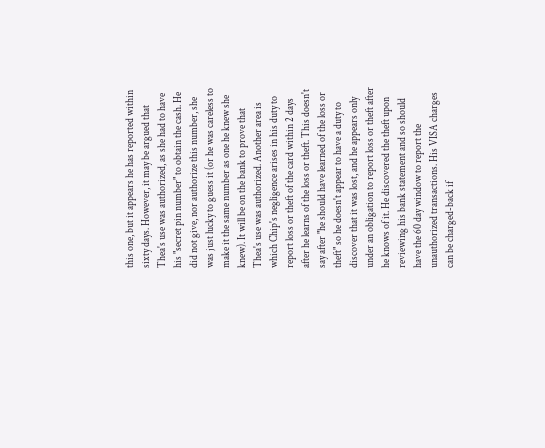this one, but it appears he has reported within sixty days. However, it may be argued that Thea's use was authorized, as she had to have his "secret pin number" to obtain the cash. He did not give, nor authorize this number, she was just lucky to guess it (or he was careless to make it the same number as one he knew she knew). It will be on the bank to prove that Thea's use was authorized. Another area is which Chip's negligence arises in his duty to report loss or theft of the card within 2 days after he learns of the loss or theft. This doesn't say after "he should have learned of the loss or theft" so he doesn't appear to have a duty to discover that it was lost, and he appears only under an obligation to report loss or theft after he knows of it. He discovered the theft upon reviewing his bank statement and so should have the 60 day window to report the unauthorized transactions. His VISA charges can be charged-back if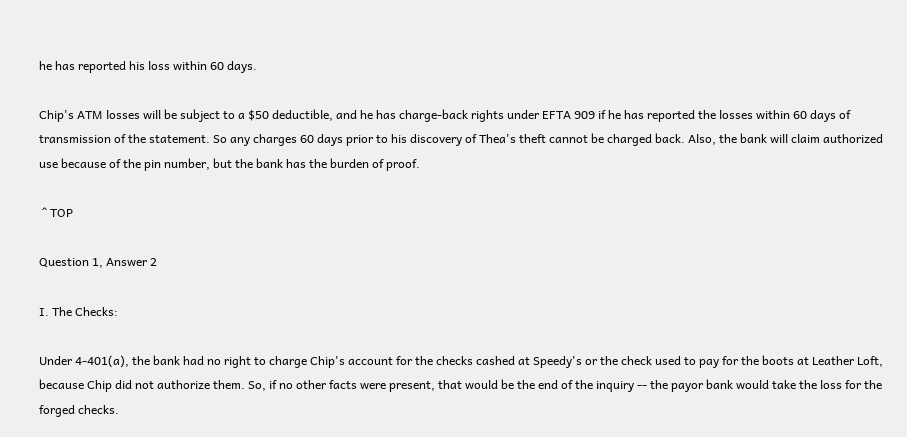he has reported his loss within 60 days.

Chip's ATM losses will be subject to a $50 deductible, and he has charge-back rights under EFTA 909 if he has reported the losses within 60 days of transmission of the statement. So any charges 60 days prior to his discovery of Thea's theft cannot be charged back. Also, the bank will claim authorized use because of the pin number, but the bank has the burden of proof.

 ^ TOP

Question 1, Answer 2

I. The Checks:

Under 4-401(a), the bank had no right to charge Chip's account for the checks cashed at Speedy's or the check used to pay for the boots at Leather Loft, because Chip did not authorize them. So, if no other facts were present, that would be the end of the inquiry -- the payor bank would take the loss for the forged checks.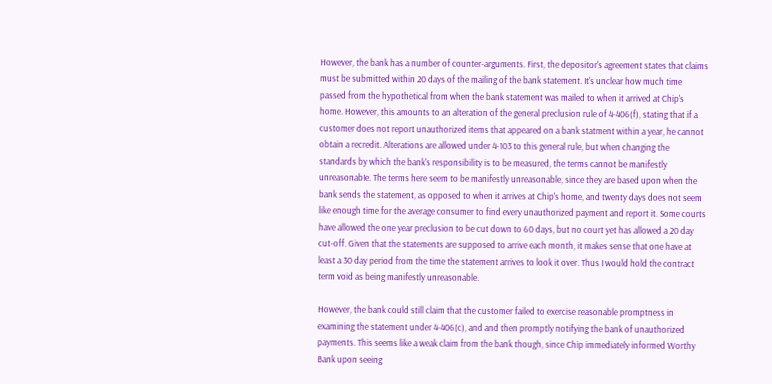However, the bank has a number of counter-arguments. First, the depositor's agreement states that claims must be submitted within 20 days of the mailing of the bank statement. It's unclear how much time passed from the hypothetical from when the bank statement was mailed to when it arrived at Chip's home. However, this amounts to an alteration of the general preclusion rule of 4-406(f), stating that if a customer does not report unauthorized items that appeared on a bank statment within a year, he cannot obtain a recredit. Alterations are allowed under 4-103 to this general rule, but when changing the standards by which the bank's responsibility is to be measured, the terms cannot be manifestly unreasonabIe. The terms here seem to be manifestly unreasonable, since they are based upon when the bank sends the statement, as opposed to when it arrives at Chip's home, and twenty days does not seem like enough time for the average consumer to find every unauthorized payment and report it. Some courts have allowed the one year preclusion to be cut down to 60 days, but no court yet has allowed a 20 day cut-off. Given that the statements are supposed to arrive each month, it makes sense that one have at least a 30 day period from the time the statement arrives to look it over. Thus I would hold the contract term void as being manifestly unreasonable.

However, the bank could still claim that the customer failed to exercise reasonable promptness in examining the statement under 4-406(c), and and then promptly notifying the bank of unauthorized payments. This seems like a weak claim from the bank though, since Chip immediately informed Worthy Bank upon seeing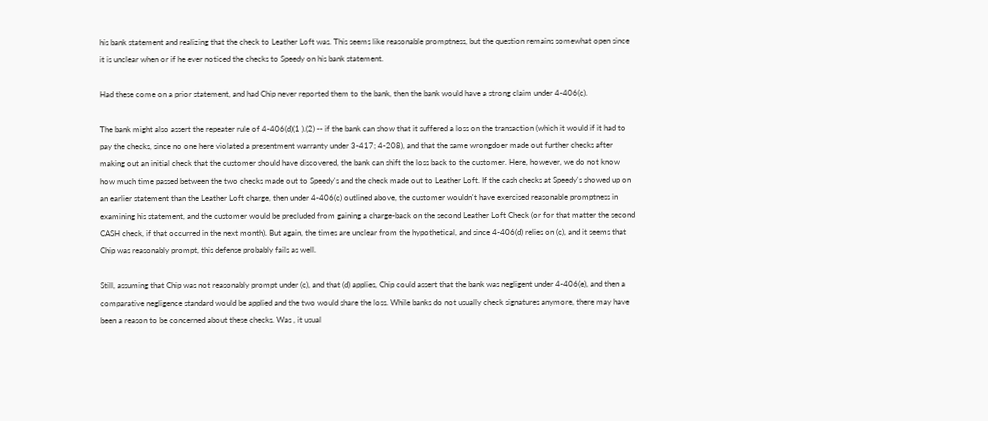his bank statement and realizing that the check to Leather Loft was. This seems like reasonable promptness, but the question remains somewhat open since it is unclear when or if he ever noticed the checks to Speedy on his bank statement.

Had these come on a prior statement, and had Chip never reported them to the bank, then the bank would have a strong claim under 4-406(c).

The bank might also assert the repeater rule of 4-406(d)(1 ).(2) -- if the bank can show that it suffered a loss on the transaction (which it would if it had to pay the checks, since no one here violated a presentment warranty under 3-417; 4-208), and that the same wrongdoer made out further checks after making out an initial check that the customer should have discovered, the bank can shift the loss back to the customer. Here, however, we do not know how much time passed between the two checks made out to Speedy's and the check made out to Leather Loft. If the cash checks at Speedy's showed up on an earlier statement than the Leather Loft charge, then under 4-406(c) outlined above, the customer wouldn't have exercised reasonable promptness in examining his statement, and the customer would be precluded from gaining a charge-back on the second Leather Loft Check (or for that matter the second CASH check, if that occurred in the next month). But again, the times are unclear from the hypothetical, and since 4-406(d) relies on (c), and it seems that Chip was reasonably prompt, this defense probably fails as well.

Still, assuming that Chip was not reasonably prompt under (c), and that (d) applies, Chip could assert that the bank was negligent under 4-406(e), and then a comparative negligence standard would be applied and the two would share the loss. While banks do not usually check signatures anymore, there may have been a reason to be concerned about these checks. Was , it usual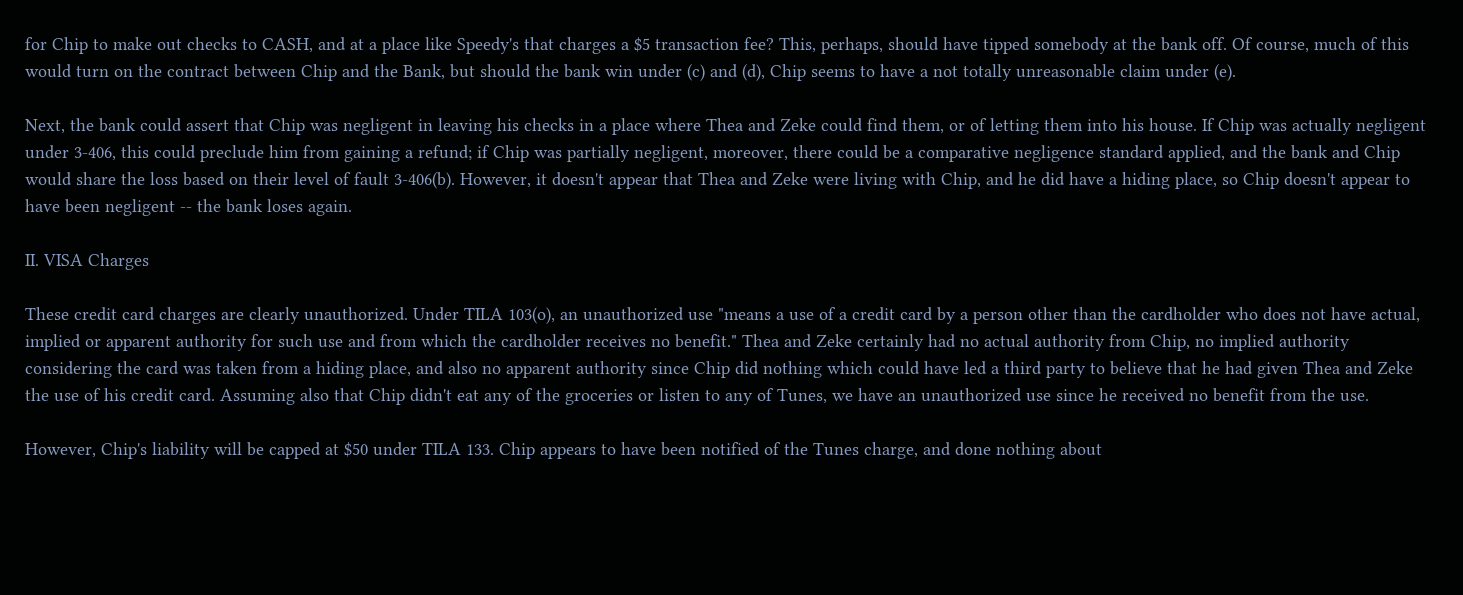for Chip to make out checks to CASH, and at a place like Speedy's that charges a $5 transaction fee? This, perhaps, should have tipped somebody at the bank off. Of course, much of this would turn on the contract between Chip and the Bank, but should the bank win under (c) and (d), Chip seems to have a not totally unreasonable claim under (e).

Next, the bank could assert that Chip was negligent in leaving his checks in a place where Thea and Zeke could find them, or of letting them into his house. If Chip was actually negligent under 3-406, this could preclude him from gaining a refund; if Chip was partially negligent, moreover, there could be a comparative negligence standard applied, and the bank and Chip would share the loss based on their level of fault 3-406(b). However, it doesn't appear that Thea and Zeke were living with Chip, and he did have a hiding place, so Chip doesn't appear to have been negligent -- the bank loses again.

II. VISA Charges

These credit card charges are clearly unauthorized. Under TILA 103(o), an unauthorized use "means a use of a credit card by a person other than the cardholder who does not have actual, implied or apparent authority for such use and from which the cardholder receives no benefit." Thea and Zeke certainly had no actual authority from Chip, no implied authority considering the card was taken from a hiding place, and also no apparent authority since Chip did nothing which could have led a third party to believe that he had given Thea and Zeke the use of his credit card. Assuming also that Chip didn't eat any of the groceries or listen to any of Tunes, we have an unauthorized use since he received no benefit from the use.

However, Chip's liability will be capped at $50 under TILA 133. Chip appears to have been notified of the Tunes charge, and done nothing about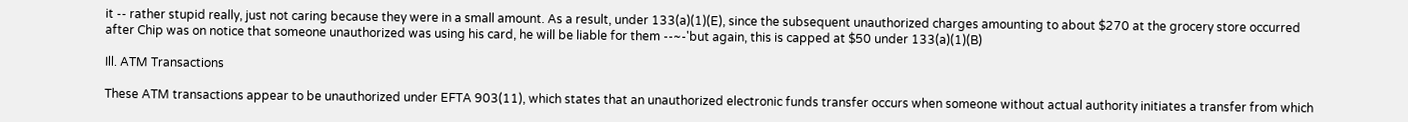it -- rather stupid really, just not caring because they were in a small amount. As a result, under 133(a)(1)(E), since the subsequent unauthorized charges amounting to about $270 at the grocery store occurred after Chip was on notice that someone unauthorized was using his card, he will be liable for them --~-'but again, this is capped at $50 under 133(a)(1)(B)

Ill. ATM Transactions

These ATM transactions appear to be unauthorized under EFTA 903(11), which states that an unauthorized electronic funds transfer occurs when someone without actual authority initiates a transfer from which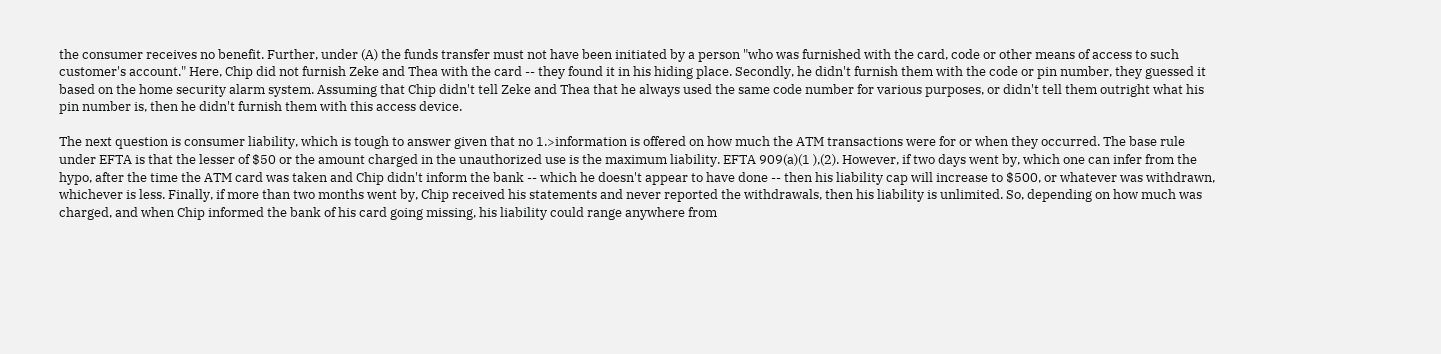the consumer receives no benefit. Further, under (A) the funds transfer must not have been initiated by a person "who was furnished with the card, code or other means of access to such customer's account." Here, Chip did not furnish Zeke and Thea with the card -- they found it in his hiding place. Secondly, he didn't furnish them with the code or pin number, they guessed it based on the home security alarm system. Assuming that Chip didn't tell Zeke and Thea that he always used the same code number for various purposes, or didn't tell them outright what his pin number is, then he didn't furnish them with this access device.

The next question is consumer liability, which is tough to answer given that no 1.>information is offered on how much the ATM transactions were for or when they occurred. The base rule under EFTA is that the lesser of $50 or the amount charged in the unauthorized use is the maximum liability. EFTA 909(a)(1 ),(2). However, if two days went by, which one can infer from the hypo, after the time the ATM card was taken and Chip didn't inform the bank -- which he doesn't appear to have done -- then his liability cap will increase to $500, or whatever was withdrawn, whichever is less. Finally, if more than two months went by, Chip received his statements and never reported the withdrawals, then his liability is unlimited. So, depending on how much was charged, and when Chip informed the bank of his card going missing, his liability could range anywhere from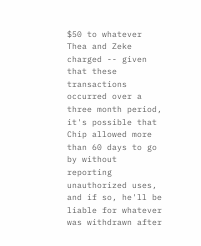$50 to whatever Thea and Zeke charged -- given that these transactions occurred over a three month period, it's possible that Chip allowed more than 60 days to go by without reporting unauthorized uses, and if so, he'll be liable for whatever was withdrawn after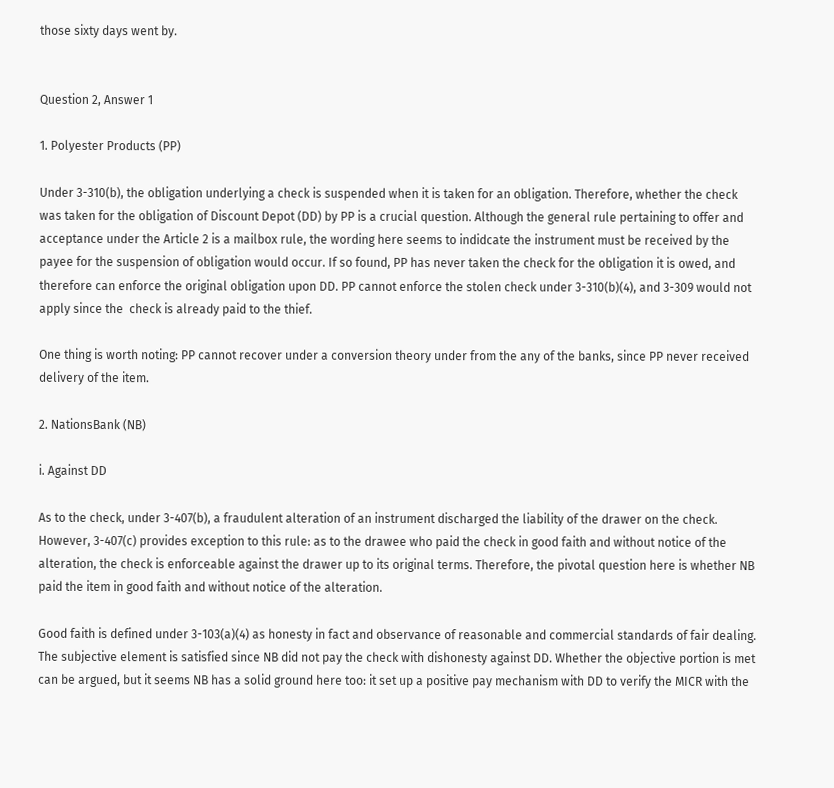those sixty days went by.


Question 2, Answer 1

1. Polyester Products (PP)

Under 3-310(b), the obligation underlying a check is suspended when it is taken for an obligation. Therefore, whether the check was taken for the obligation of Discount Depot (DD) by PP is a crucial question. Although the general rule pertaining to offer and acceptance under the Article 2 is a mailbox rule, the wording here seems to indidcate the instrument must be received by the payee for the suspension of obligation would occur. If so found, PP has never taken the check for the obligation it is owed, and therefore can enforce the original obligation upon DD. PP cannot enforce the stolen check under 3-310(b)(4), and 3-309 would not apply since the  check is already paid to the thief.

One thing is worth noting: PP cannot recover under a conversion theory under from the any of the banks, since PP never received delivery of the item.

2. NationsBank (NB)

i. Against DD

As to the check, under 3-407(b), a fraudulent alteration of an instrument discharged the liability of the drawer on the check. However, 3-407(c) provides exception to this rule: as to the drawee who paid the check in good faith and without notice of the alteration, the check is enforceable against the drawer up to its original terms. Therefore, the pivotal question here is whether NB paid the item in good faith and without notice of the alteration.

Good faith is defined under 3-103(a)(4) as honesty in fact and observance of reasonable and commercial standards of fair dealing. The subjective element is satisfied since NB did not pay the check with dishonesty against DD. Whether the objective portion is met can be argued, but it seems NB has a solid ground here too: it set up a positive pay mechanism with DD to verify the MICR with the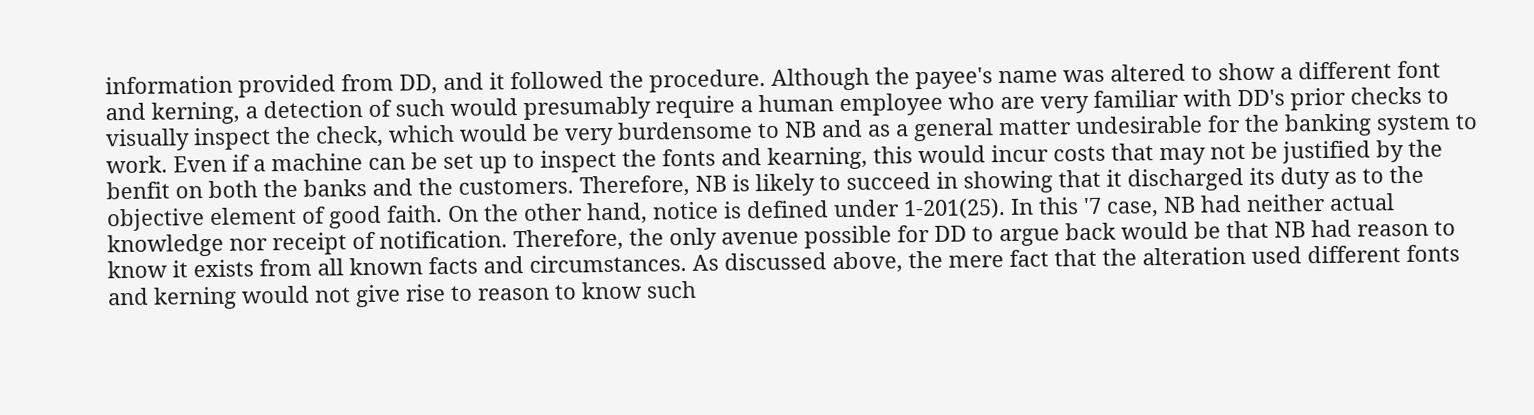information provided from DD, and it followed the procedure. Although the payee's name was altered to show a different font and kerning, a detection of such would presumably require a human employee who are very familiar with DD's prior checks to visually inspect the check, which would be very burdensome to NB and as a general matter undesirable for the banking system to work. Even if a machine can be set up to inspect the fonts and kearning, this would incur costs that may not be justified by the benfit on both the banks and the customers. Therefore, NB is likely to succeed in showing that it discharged its duty as to the objective element of good faith. On the other hand, notice is defined under 1-201(25). In this '7 case, NB had neither actual knowledge nor receipt of notification. Therefore, the only avenue possible for DD to argue back would be that NB had reason to know it exists from all known facts and circumstances. As discussed above, the mere fact that the alteration used different fonts and kerning would not give rise to reason to know such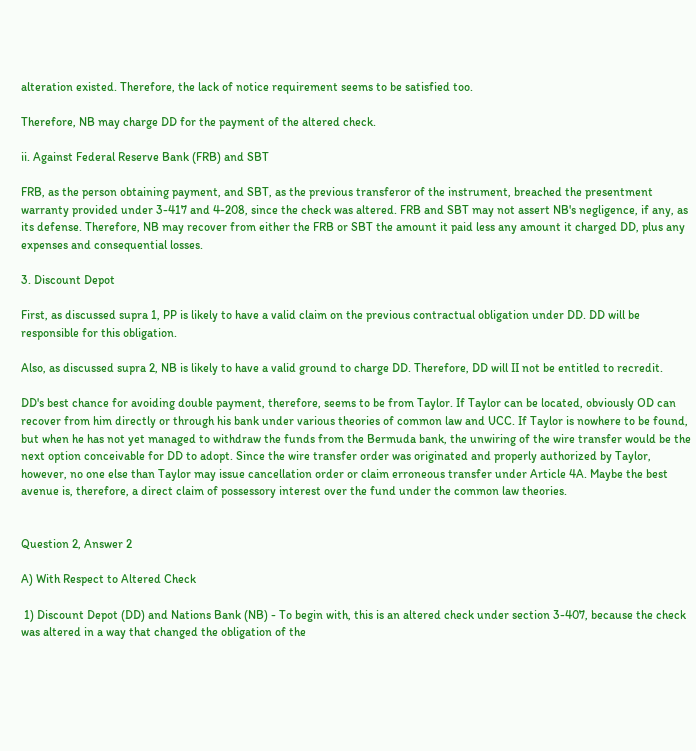alteration existed. Therefore, the lack of notice requirement seems to be satisfied too.

Therefore, NB may charge DD for the payment of the altered check.

ii. Against Federal Reserve Bank (FRB) and SBT

FRB, as the person obtaining payment, and SBT, as the previous transferor of the instrument, breached the presentment warranty provided under 3-417 and 4-208, since the check was altered. FRB and SBT may not assert NB's negligence, if any, as its defense. Therefore, NB may recover from either the FRB or SBT the amount it paid less any amount it charged DD, plus any expenses and consequential losses.

3. Discount Depot

First, as discussed supra 1, PP is likely to have a valid claim on the previous contractual obligation under DD. DD will be responsible for this obligation.

Also, as discussed supra 2, NB is likely to have a valid ground to charge DD. Therefore, DD will II not be entitled to recredit.

DD's best chance for avoiding double payment, therefore, seems to be from Taylor. If Taylor can be located, obviously OD can recover from him directly or through his bank under various theories of common law and UCC. If Taylor is nowhere to be found, but when he has not yet managed to withdraw the funds from the Bermuda bank, the unwiring of the wire transfer would be the next option conceivable for DD to adopt. Since the wire transfer order was originated and properly authorized by Taylor, however, no one else than Taylor may issue cancellation order or claim erroneous transfer under Article 4A. Maybe the best avenue is, therefore, a direct claim of possessory interest over the fund under the common law theories.


Question 2, Answer 2

A) With Respect to Altered Check

 1) Discount Depot (DD) and Nations Bank (NB) - To begin with, this is an altered check under section 3-407, because the check was altered in a way that changed the obligation of the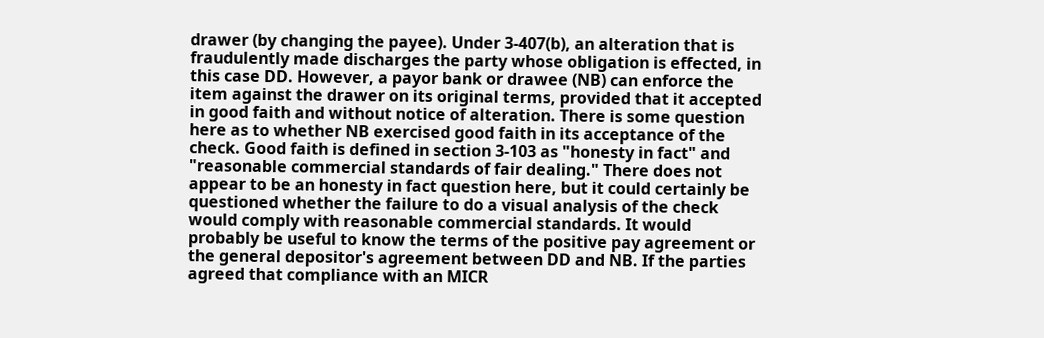drawer (by changing the payee). Under 3-407(b), an alteration that is fraudulently made discharges the party whose obligation is effected, in this case DD. However, a payor bank or drawee (NB) can enforce the item against the drawer on its original terms, provided that it accepted in good faith and without notice of alteration. There is some question here as to whether NB exercised good faith in its acceptance of the check. Good faith is defined in section 3-103 as "honesty in fact" and "reasonable commercial standards of fair dealing." There does not appear to be an honesty in fact question here, but it could certainly be questioned whether the failure to do a visual analysis of the check would comply with reasonable commercial standards. It would probably be useful to know the terms of the positive pay agreement or the general depositor's agreement between DD and NB. If the parties agreed that compliance with an MICR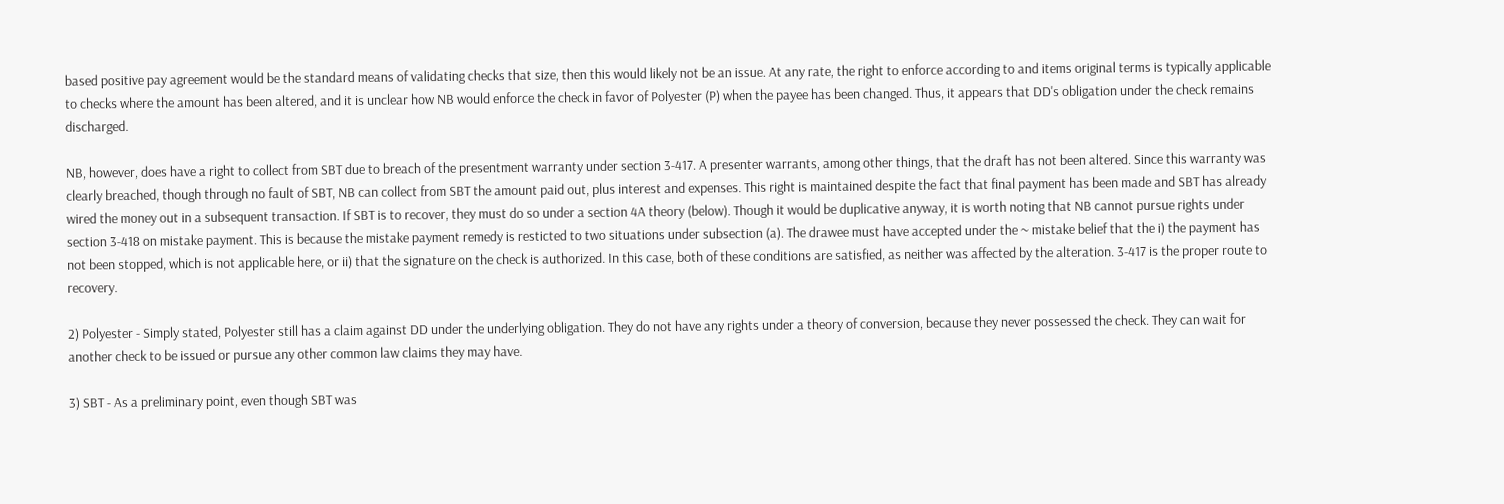based positive pay agreement would be the standard means of validating checks that size, then this would likely not be an issue. At any rate, the right to enforce according to and items original terms is typically applicable to checks where the amount has been altered, and it is unclear how NB would enforce the check in favor of Polyester (P) when the payee has been changed. Thus, it appears that DD's obligation under the check remains discharged.

NB, however, does have a right to collect from SBT due to breach of the presentment warranty under section 3-417. A presenter warrants, among other things, that the draft has not been altered. Since this warranty was clearly breached, though through no fault of SBT, NB can collect from SBT the amount paid out, plus interest and expenses. This right is maintained despite the fact that final payment has been made and SBT has already wired the money out in a subsequent transaction. If SBT is to recover, they must do so under a section 4A theory (below). Though it would be duplicative anyway, it is worth noting that NB cannot pursue rights under section 3-418 on mistake payment. This is because the mistake payment remedy is resticted to two situations under subsection (a). The drawee must have accepted under the ~ mistake belief that the i) the payment has not been stopped, which is not applicable here, or ii) that the signature on the check is authorized. In this case, both of these conditions are satisfied, as neither was affected by the alteration. 3-417 is the proper route to recovery.

2) Polyester - Simply stated, Polyester still has a claim against DD under the underlying obligation. They do not have any rights under a theory of conversion, because they never possessed the check. They can wait for another check to be issued or pursue any other common law claims they may have.

3) SBT - As a preliminary point, even though SBT was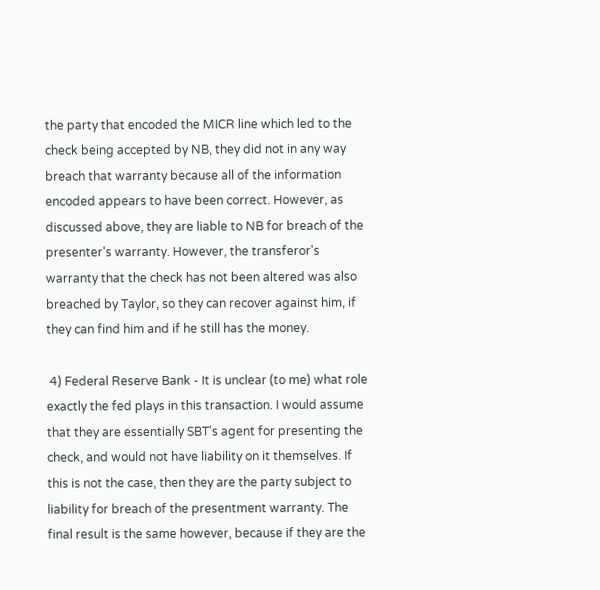the party that encoded the MICR line which led to the check being accepted by NB, they did not in any way breach that warranty because all of the information encoded appears to have been correct. However, as discussed above, they are liable to NB for breach of the presenter's warranty. However, the transferor's warranty that the check has not been altered was also breached by Taylor, so they can recover against him, if they can find him and if he still has the money.

 4) Federal Reserve Bank - It is unclear (to me) what role exactly the fed plays in this transaction. I would assume that they are essentially SBT's agent for presenting the check, and would not have liability on it themselves. If this is not the case, then they are the party subject to liability for breach of the presentment warranty. The final result is the same however, because if they are the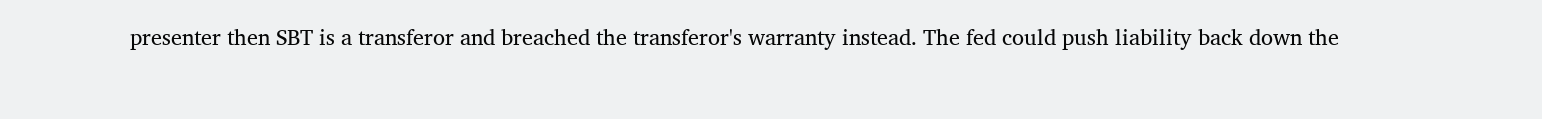presenter then SBT is a transferor and breached the transferor's warranty instead. The fed could push liability back down the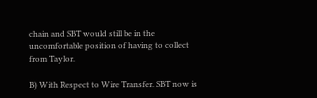chain and SBT would still be in the uncomfortable position of having to collect from Taylor.

B) With Respect to Wire Transfer. SBT now is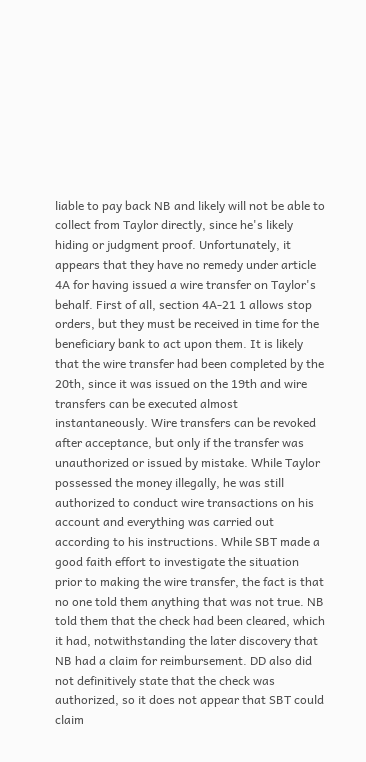liable to pay back NB and likely will not be able to collect from Taylor directly, since he's likely hiding or judgment proof. Unfortunately, it appears that they have no remedy under article 4A for having issued a wire transfer on Taylor's behalf. First of all, section 4A-21 1 allows stop orders, but they must be received in time for the beneficiary bank to act upon them. It is likely that the wire transfer had been completed by the 20th, since it was issued on the 19th and wire transfers can be executed almost instantaneously. Wire transfers can be revoked after acceptance, but only if the transfer was unauthorized or issued by mistake. While Taylor possessed the money illegally, he was still authorized to conduct wire transactions on his account and everything was carried out according to his instructions. While SBT made a good faith effort to investigate the situation prior to making the wire transfer, the fact is that no one told them anything that was not true. NB told them that the check had been cleared, which it had, notwithstanding the later discovery that NB had a claim for reimbursement. DD also did not definitively state that the check was authorized, so it does not appear that SBT could claim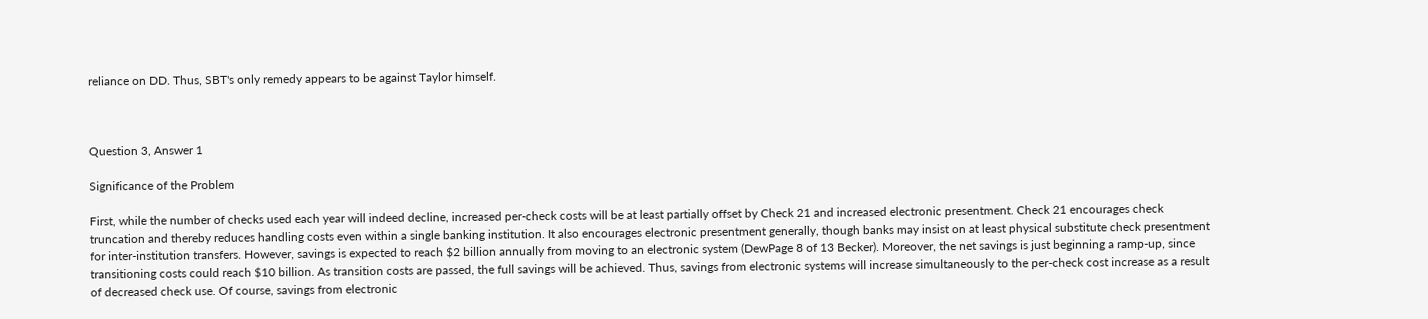reliance on DD. Thus, SBT's only remedy appears to be against Taylor himself.



Question 3, Answer 1

Significance of the Problem

First, while the number of checks used each year will indeed decline, increased per-check costs will be at least partially offset by Check 21 and increased electronic presentment. Check 21 encourages check truncation and thereby reduces handling costs even within a single banking institution. It also encourages electronic presentment generally, though banks may insist on at least physical substitute check presentment for inter-institution transfers. However, savings is expected to reach $2 billion annually from moving to an electronic system (DewPage 8 of 13 Becker). Moreover, the net savings is just beginning a ramp-up, since transitioning costs could reach $10 billion. As transition costs are passed, the full savings will be achieved. Thus, savings from electronic systems will increase simultaneously to the per-check cost increase as a result of decreased check use. Of course, savings from electronic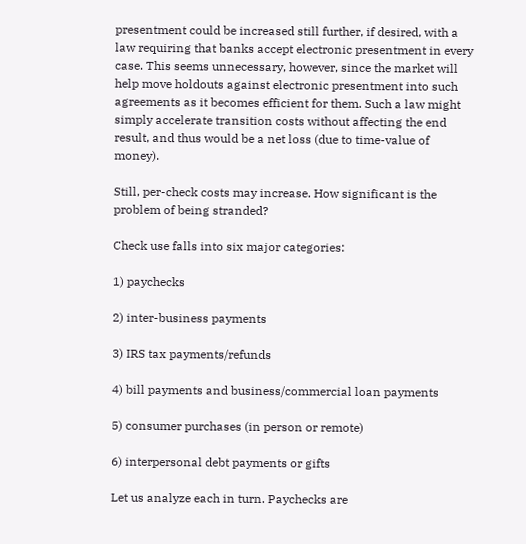presentment could be increased still further, if desired, with a law requiring that banks accept electronic presentment in every case. This seems unnecessary, however, since the market will help move holdouts against electronic presentment into such agreements as it becomes efficient for them. Such a law might simply accelerate transition costs without affecting the end result, and thus would be a net loss (due to time-value of money).

Still, per-check costs may increase. How significant is the problem of being stranded?

Check use falls into six major categories:

1) paychecks

2) inter-business payments

3) IRS tax payments/refunds

4) bill payments and business/commercial loan payments

5) consumer purchases (in person or remote)

6) interpersonal debt payments or gifts

Let us analyze each in turn. Paychecks are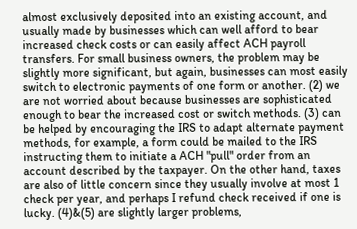almost exclusively deposited into an existing account, and usually made by businesses which can well afford to bear increased check costs or can easily affect ACH payroll transfers. For small business owners, the problem may be slightly more significant, but again, businesses can most easily switch to electronic payments of one form or another. (2) we are not worried about because businesses are sophisticated enough to bear the increased cost or switch methods. (3) can be helped by encouraging the IRS to adapt alternate payment methods, for example, a form could be mailed to the IRS instructing them to initiate a ACH "pull" order from an account described by the taxpayer. On the other hand, taxes are also of little concern since they usually involve at most 1 check per year, and perhaps I refund check received if one is lucky. (4)&(5) are slightly larger problems,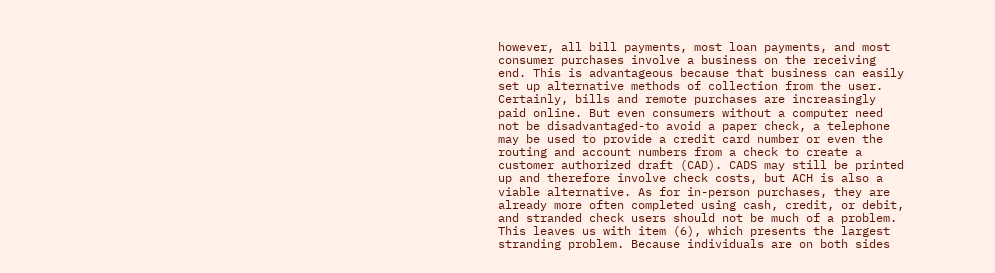however, all bill payments, most loan payments, and most consumer purchases involve a business on the receiving end. This is advantageous because that business can easily set up alternative methods of collection from the user. Certainly, bills and remote purchases are increasingly paid online. But even consumers without a computer need not be disadvantaged-to avoid a paper check, a telephone may be used to provide a credit card number or even the routing and account numbers from a check to create a customer authorized draft (CAD). CADS may still be printed up and therefore involve check costs, but ACH is also a viable alternative. As for in-person purchases, they are already more often completed using cash, credit, or debit, and stranded check users should not be much of a problem. This leaves us with item (6), which presents the largest stranding problem. Because individuals are on both sides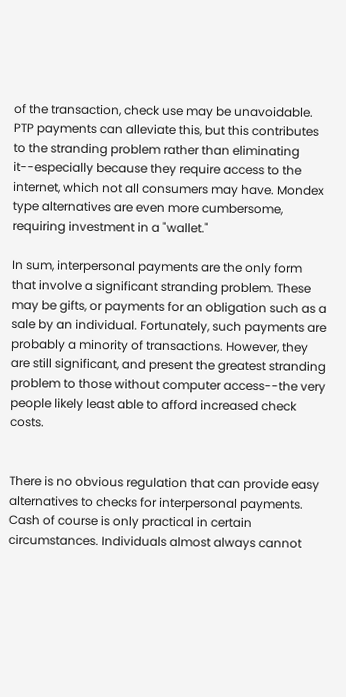of the transaction, check use may be unavoidable. PTP payments can alleviate this, but this contributes to the stranding problem rather than eliminating it--especially because they require access to the internet, which not all consumers may have. Mondex type alternatives are even more cumbersome, requiring investment in a "wallet."

In sum, interpersonal payments are the only form that involve a significant stranding problem. These may be gifts, or payments for an obligation such as a sale by an individual. Fortunately, such payments are probably a minority of transactions. However, they are still significant, and present the greatest stranding problem to those without computer access--the very people likely least able to afford increased check costs.


There is no obvious regulation that can provide easy alternatives to checks for interpersonal payments. Cash of course is only practical in certain circumstances. Individuals almost always cannot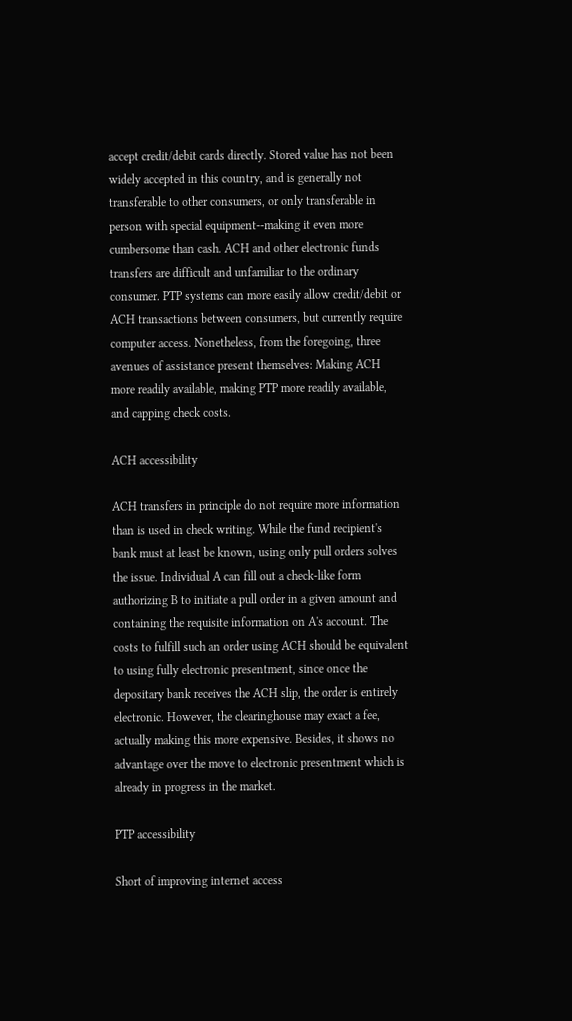accept credit/debit cards directly. Stored value has not been widely accepted in this country, and is generally not transferable to other consumers, or only transferable in person with special equipment--making it even more cumbersome than cash. ACH and other electronic funds transfers are difficult and unfamiliar to the ordinary consumer. PTP systems can more easily allow credit/debit or ACH transactions between consumers, but currently require computer access. Nonetheless, from the foregoing, three avenues of assistance present themselves: Making ACH more readily available, making PTP more readily available, and capping check costs.

ACH accessibility

ACH transfers in principle do not require more information than is used in check writing. While the fund recipient's bank must at least be known, using only pull orders solves the issue. Individual A can fill out a check-like form authorizing B to initiate a pull order in a given amount and containing the requisite information on A's account. The costs to fulfill such an order using ACH should be equivalent to using fully electronic presentment, since once the depositary bank receives the ACH slip, the order is entirely electronic. However, the clearinghouse may exact a fee, actually making this more expensive. Besides, it shows no advantage over the move to electronic presentment which is already in progress in the market.

PTP accessibility

Short of improving internet access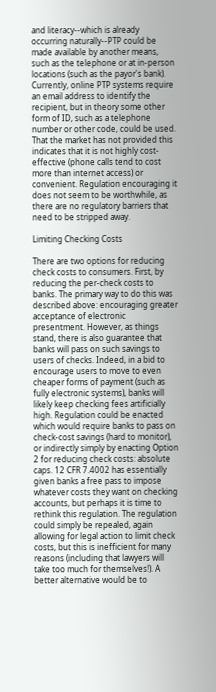and literacy--which is already occurring naturally--PTP could be made available by another means, such as the telephone or at in-person locations (such as the payor's bank). Currently, online PTP systems require an email address to identify the recipient, but in theory some other form of ID, such as a telephone number or other code, could be used. That the market has not provided this indicates that it is not highly cost-effective (phone calls tend to cost more than internet access) or convenient. Regulation encouraging it does not seem to be worthwhile, as there are no regulatory barriers that need to be stripped away.

Limiting Checking Costs

There are two options for reducing check costs to consumers. First, by reducing the per-check costs to banks. The primary way to do this was described above: encouraging greater acceptance of electronic presentment. However, as things stand, there is also guarantee that banks will pass on such savings to users of checks. Indeed, in a bid to encourage users to move to even cheaper forms of payment (such as fully electronic systems), banks will likely keep checking fees artificially high. Regulation could be enacted which would require banks to pass on check-cost savings (hard to monitor), or indirectly simply by enacting Option 2 for reducing check costs: absolute caps. 12 CFR 7.4002 has essentially given banks a free pass to impose whatever costs they want on checking accounts, but perhaps it is time to rethink this regulation. The regulation could simply be repealed, again allowing for legal action to limit check costs, but this is inefficient for many reasons (including that lawyers will take too much for themselves!). A better alternative would be to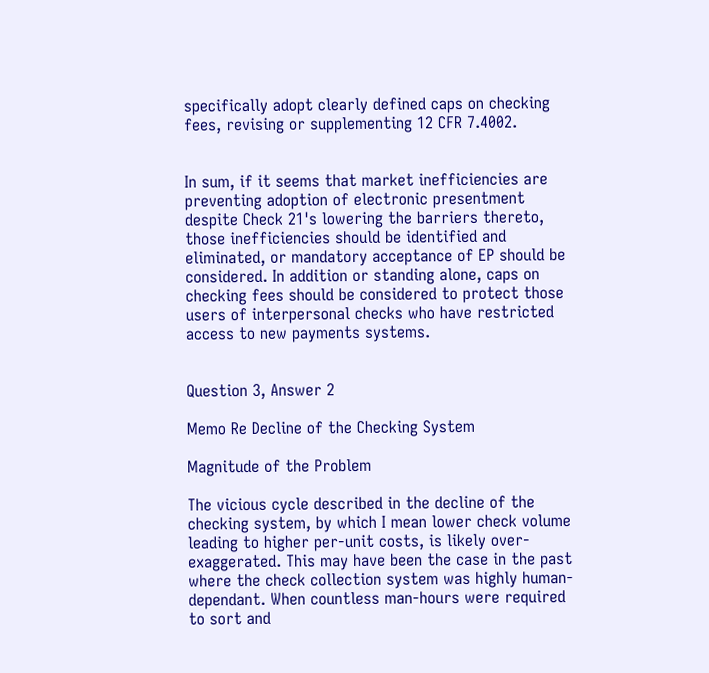specifically adopt clearly defined caps on checking fees, revising or supplementing 12 CFR 7.4002.


In sum, if it seems that market inefficiencies are preventing adoption of electronic presentment despite Check 21's lowering the barriers thereto, those inefficiencies should be identified and eliminated, or mandatory acceptance of EP should be considered. In addition or standing alone, caps on checking fees should be considered to protect those users of interpersonal checks who have restricted access to new payments systems.


Question 3, Answer 2

Memo Re Decline of the Checking System

Magnitude of the Problem

The vicious cycle described in the decline of the checking system, by which I mean lower check volume leading to higher per-unit costs, is likely over-exaggerated. This may have been the case in the past where the check collection system was highly human-dependant. When countless man-hours were required to sort and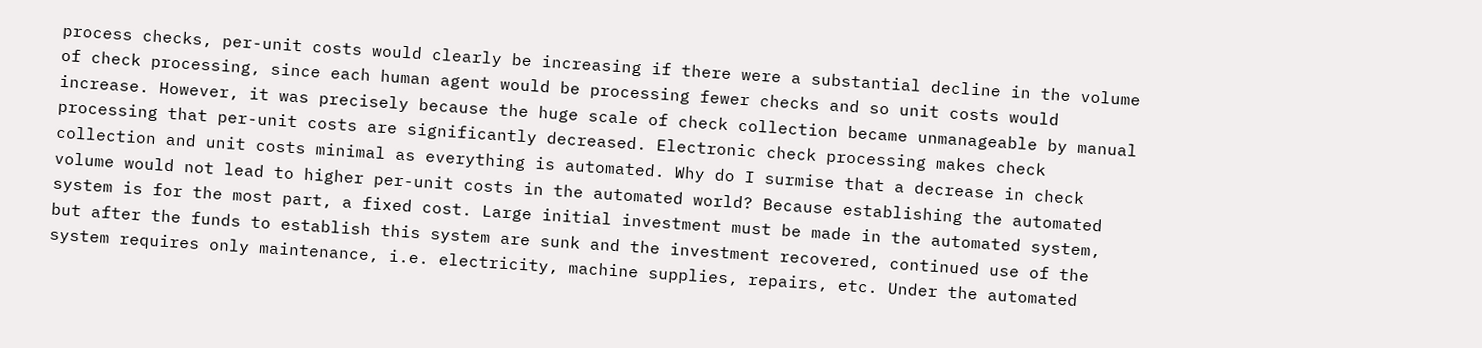process checks, per-unit costs would clearly be increasing if there were a substantial decline in the volume of check processing, since each human agent would be processing fewer checks and so unit costs would increase. However, it was precisely because the huge scale of check collection became unmanageable by manual processing that per-unit costs are significantly decreased. Electronic check processing makes check collection and unit costs minimal as everything is automated. Why do I surmise that a decrease in check volume would not lead to higher per-unit costs in the automated world? Because establishing the automated system is for the most part, a fixed cost. Large initial investment must be made in the automated system, but after the funds to establish this system are sunk and the investment recovered, continued use of the system requires only maintenance, i.e. electricity, machine supplies, repairs, etc. Under the automated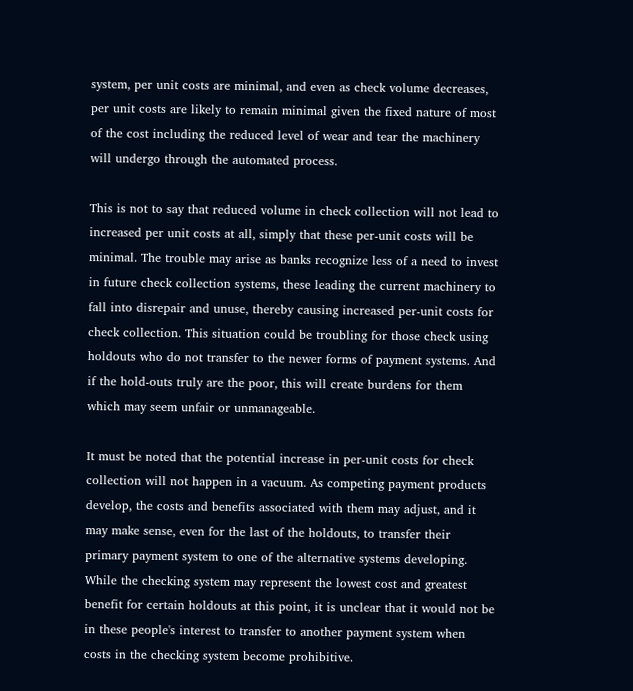system, per unit costs are minimal, and even as check volume decreases, per unit costs are likely to remain minimal given the fixed nature of most of the cost including the reduced level of wear and tear the machinery will undergo through the automated process.

This is not to say that reduced volume in check collection will not lead to increased per unit costs at all, simply that these per-unit costs will be minimal. The trouble may arise as banks recognize less of a need to invest in future check collection systems, these leading the current machinery to fall into disrepair and unuse, thereby causing increased per-unit costs for check collection. This situation could be troubling for those check using holdouts who do not transfer to the newer forms of payment systems. And if the hold-outs truly are the poor, this will create burdens for them which may seem unfair or unmanageable.

It must be noted that the potential increase in per-unit costs for check collection will not happen in a vacuum. As competing payment products develop, the costs and benefits associated with them may adjust, and it may make sense, even for the last of the holdouts, to transfer their primary payment system to one of the alternative systems developing. While the checking system may represent the lowest cost and greatest benefit for certain holdouts at this point, it is unclear that it would not be in these people's interest to transfer to another payment system when costs in the checking system become prohibitive.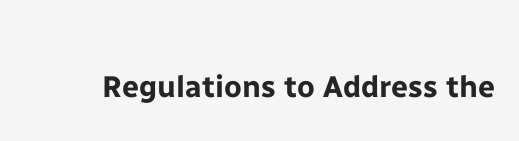Regulations to Address the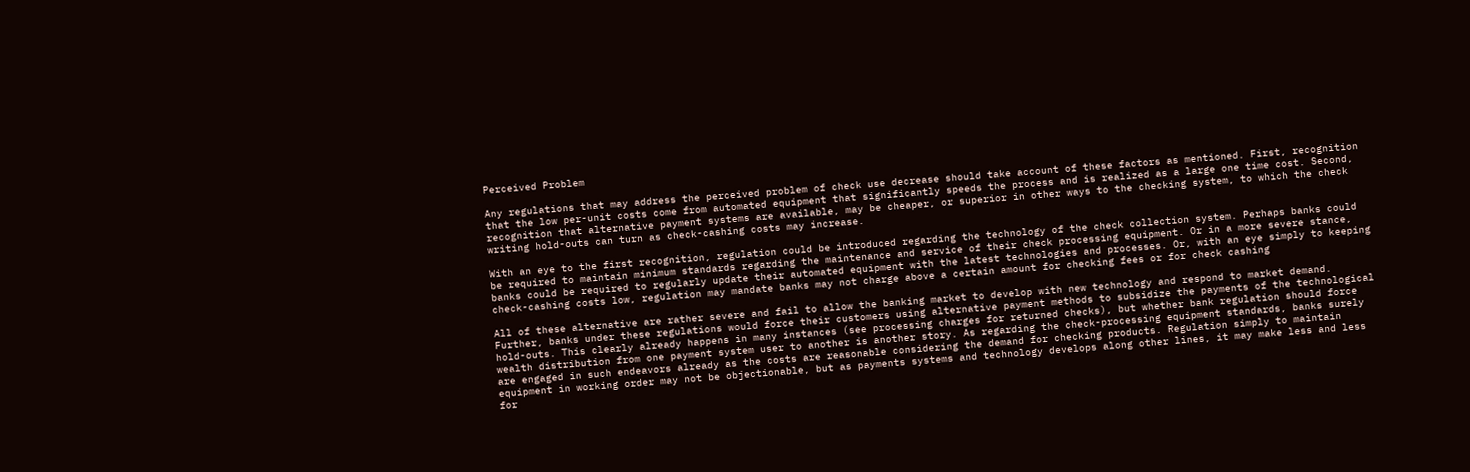Perceived Problem

Any regulations that may address the perceived problem of check use decrease should take account of these factors as mentioned. First, recognition that the low per-unit costs come from automated equipment that significantly speeds the process and is realized as a large one time cost. Second, recognition that alternative payment systems are available, may be cheaper, or superior in other ways to the checking system, to which the check writing hold-outs can turn as check-cashing costs may increase.

With an eye to the first recognition, regulation could be introduced regarding the technology of the check collection system. Perhaps banks could be required to maintain minimum standards regarding the maintenance and service of their check processing equipment. Or in a more severe stance, banks could be required to regularly update their automated equipment with the latest technologies and processes. Or, with an eye simply to keeping check-cashing costs low, regulation may mandate banks may not charge above a certain amount for checking fees or for check cashing

All of these alternative are rather severe and fail to allow the banking market to develop with new technology and respond to market demand. Further, banks under these regulations would force their customers using alternative payment methods to subsidize the payments of the technological hold-outs. This clearly already happens in many instances (see processing charges for returned checks), but whether bank regulation should force wealth distribution from one payment system user to another is another story. As regarding the check-processing equipment standards, banks surely are engaged in such endeavors already as the costs are reasonable considering the demand for checking products. Regulation simply to maintain equipment in working order may not be objectionable, but as payments systems and technology develops along other lines, it may make less and less for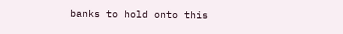banks to hold onto this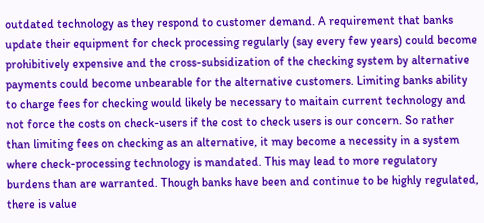outdated technology as they respond to customer demand. A requirement that banks update their equipment for check processing regularly (say every few years) could become prohibitively expensive and the cross-subsidization of the checking system by alternative payments could become unbearable for the alternative customers. Limiting banks ability to charge fees for checking would likely be necessary to maitain current technology and not force the costs on check-users if the cost to check users is our concern. So rather than limiting fees on checking as an alternative, it may become a necessity in a system where check-processing technology is mandated. This may lead to more regulatory burdens than are warranted. Though banks have been and continue to be highly regulated, there is value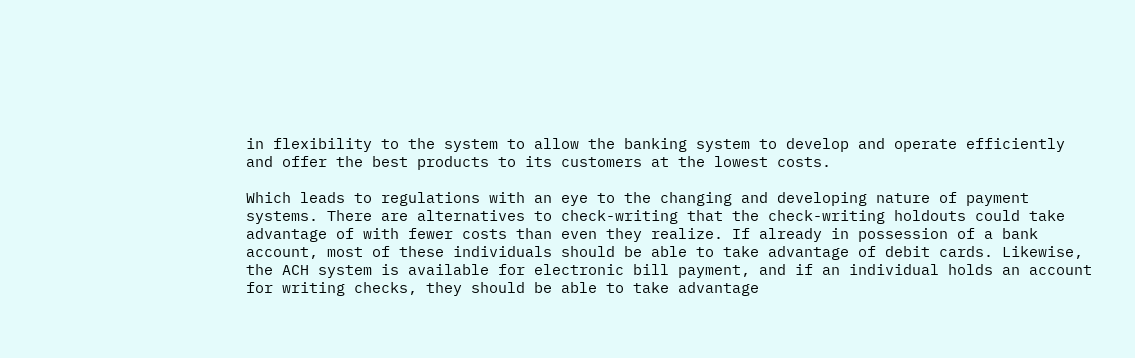in flexibility to the system to allow the banking system to develop and operate efficiently and offer the best products to its customers at the lowest costs.

Which leads to regulations with an eye to the changing and developing nature of payment systems. There are alternatives to check-writing that the check-writing holdouts could take advantage of with fewer costs than even they realize. If already in possession of a bank account, most of these individuals should be able to take advantage of debit cards. Likewise, the ACH system is available for electronic bill payment, and if an individual holds an account for writing checks, they should be able to take advantage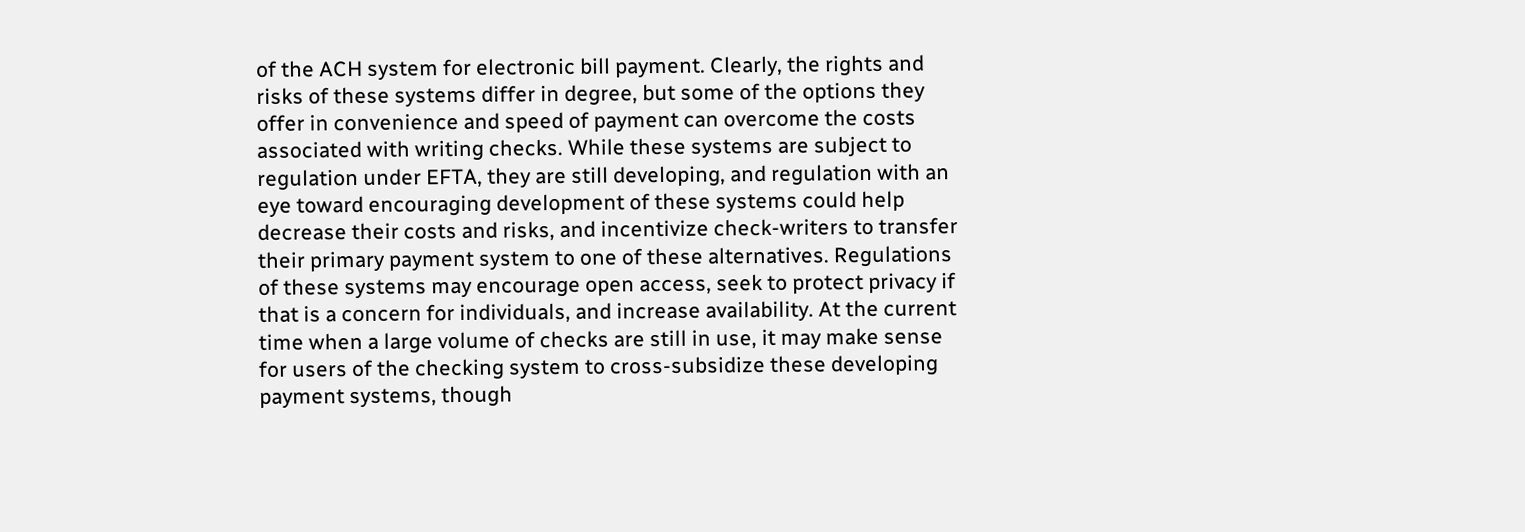of the ACH system for electronic bill payment. Clearly, the rights and risks of these systems differ in degree, but some of the options they offer in convenience and speed of payment can overcome the costs associated with writing checks. While these systems are subject to regulation under EFTA, they are still developing, and regulation with an eye toward encouraging development of these systems could help decrease their costs and risks, and incentivize check-writers to transfer their primary payment system to one of these alternatives. Regulations of these systems may encourage open access, seek to protect privacy if that is a concern for individuals, and increase availability. At the current time when a large volume of checks are still in use, it may make sense for users of the checking system to cross-subsidize these developing payment systems, though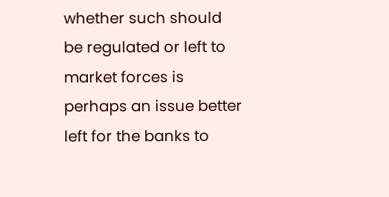whether such should be regulated or left to market forces is perhaps an issue better left for the banks to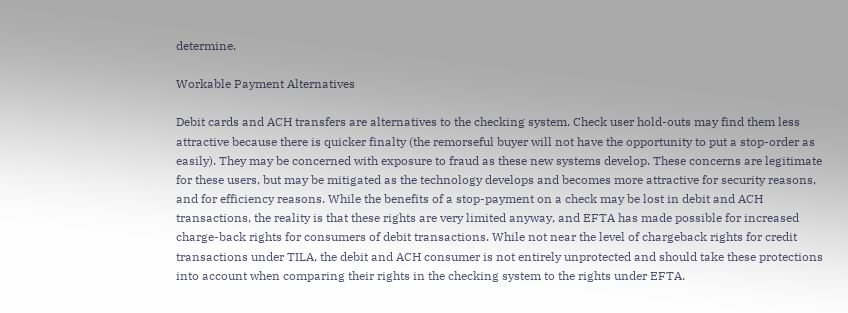determine.

Workable Payment Alternatives

Debit cards and ACH transfers are alternatives to the checking system. Check user hold-outs may find them less attractive because there is quicker finalty (the remorseful buyer will not have the opportunity to put a stop-order as easily). They may be concerned with exposure to fraud as these new systems develop. These concerns are legitimate for these users, but may be mitigated as the technology develops and becomes more attractive for security reasons, and for efficiency reasons. While the benefits of a stop-payment on a check may be lost in debit and ACH transactions, the reality is that these rights are very limited anyway, and EFTA has made possible for increased charge-back rights for consumers of debit transactions. While not near the level of chargeback rights for credit transactions under TILA, the debit and ACH consumer is not entirely unprotected and should take these protections into account when comparing their rights in the checking system to the rights under EFTA.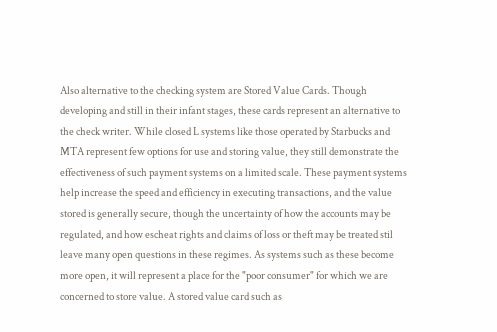Also alternative to the checking system are Stored Value Cards. Though developing and still in their infant stages, these cards represent an alternative to the check writer. While closed L systems like those operated by Starbucks and MTA represent few options for use and storing value, they still demonstrate the effectiveness of such payment systems on a limited scale. These payment systems help increase the speed and efficiency in executing transactions, and the value stored is generally secure, though the uncertainty of how the accounts may be regulated, and how escheat rights and claims of loss or theft may be treated stil leave many open questions in these regimes. As systems such as these become more open, it will represent a place for the "poor consumer" for which we are concerned to store value. A stored value card such as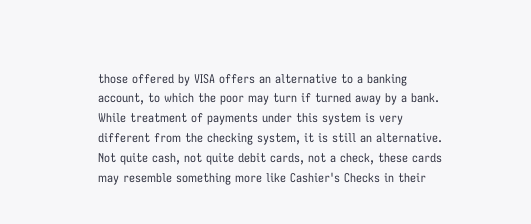those offered by VISA offers an alternative to a banking account, to which the poor may turn if turned away by a bank. While treatment of payments under this system is very different from the checking system, it is still an alternative. Not quite cash, not quite debit cards, not a check, these cards may resemble something more like Cashier's Checks in their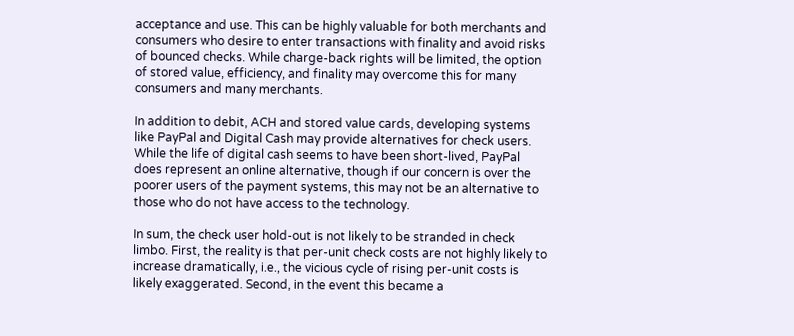acceptance and use. This can be highly valuable for both merchants and consumers who desire to enter transactions with finality and avoid risks of bounced checks. While charge-back rights will be limited, the option of stored value, efficiency, and finality may overcome this for many consumers and many merchants.

In addition to debit, ACH and stored value cards, developing systems like PayPal and Digital Cash may provide alternatives for check users. While the life of digital cash seems to have been short-lived, PayPal does represent an online alternative, though if our concern is over the poorer users of the payment systems, this may not be an alternative to those who do not have access to the technology.

In sum, the check user hold-out is not likely to be stranded in check limbo. First, the reality is that per-unit check costs are not highly likely to increase dramatically, i.e., the vicious cycle of rising per-unit costs is likely exaggerated. Second, in the event this became a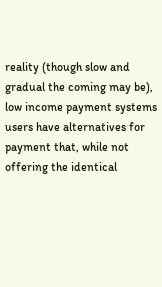reality (though slow and gradual the coming may be), low income payment systems users have alternatives for payment that, while not offering the identical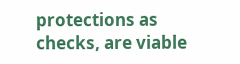protections as checks, are viable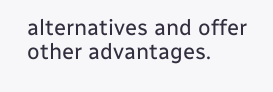alternatives and offer other advantages.